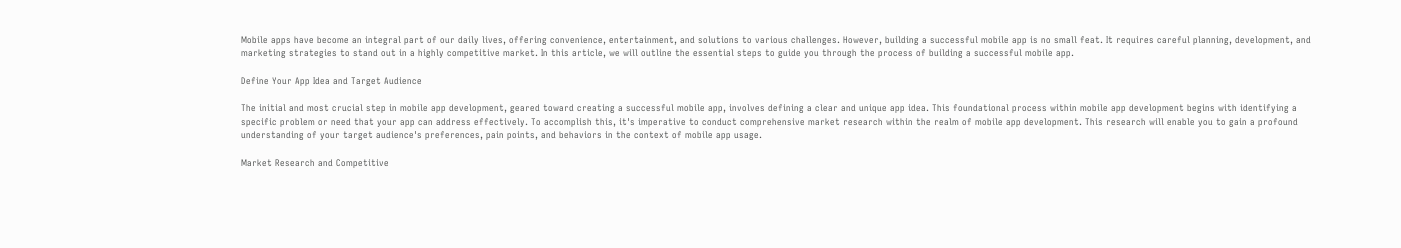Mobile apps have become an integral part of our daily lives, offering convenience, entertainment, and solutions to various challenges. However, building a successful mobile app is no small feat. It requires careful planning, development, and marketing strategies to stand out in a highly competitive market. In this article, we will outline the essential steps to guide you through the process of building a successful mobile app.

Define Your App Idea and Target Audience

The initial and most crucial step in mobile app development, geared toward creating a successful mobile app, involves defining a clear and unique app idea. This foundational process within mobile app development begins with identifying a specific problem or need that your app can address effectively. To accomplish this, it's imperative to conduct comprehensive market research within the realm of mobile app development. This research will enable you to gain a profound understanding of your target audience's preferences, pain points, and behaviors in the context of mobile app usage.

Market Research and Competitive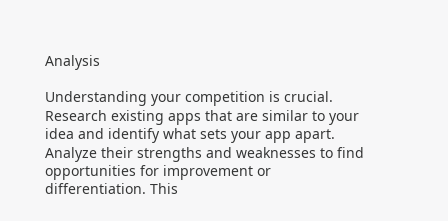Analysis

Understanding your competition is crucial. Research existing apps that are similar to your idea and identify what sets your app apart. Analyze their strengths and weaknesses to find opportunities for improvement or differentiation. This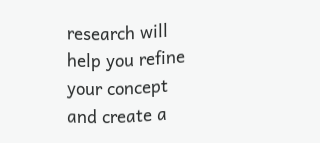research will help you refine your concept and create a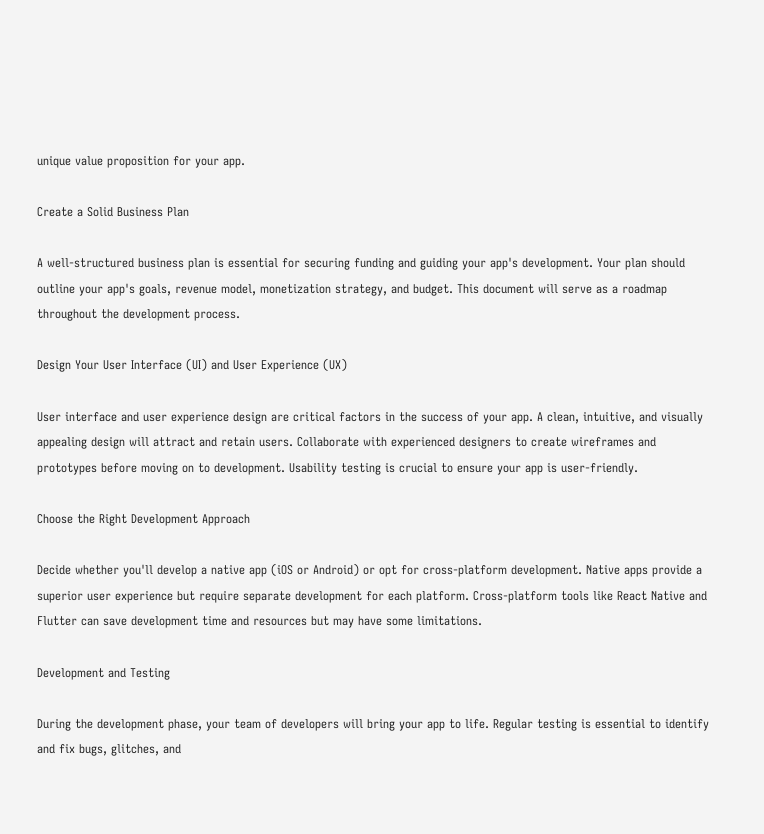unique value proposition for your app.

Create a Solid Business Plan

A well-structured business plan is essential for securing funding and guiding your app's development. Your plan should outline your app's goals, revenue model, monetization strategy, and budget. This document will serve as a roadmap throughout the development process.

Design Your User Interface (UI) and User Experience (UX)

User interface and user experience design are critical factors in the success of your app. A clean, intuitive, and visually appealing design will attract and retain users. Collaborate with experienced designers to create wireframes and prototypes before moving on to development. Usability testing is crucial to ensure your app is user-friendly.

Choose the Right Development Approach

Decide whether you'll develop a native app (iOS or Android) or opt for cross-platform development. Native apps provide a superior user experience but require separate development for each platform. Cross-platform tools like React Native and Flutter can save development time and resources but may have some limitations.

Development and Testing

During the development phase, your team of developers will bring your app to life. Regular testing is essential to identify and fix bugs, glitches, and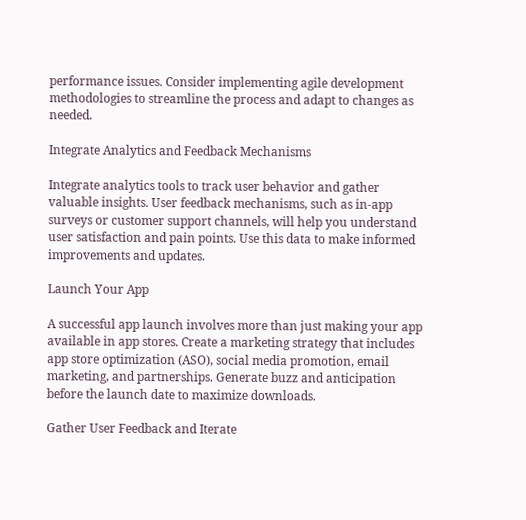performance issues. Consider implementing agile development methodologies to streamline the process and adapt to changes as needed.

Integrate Analytics and Feedback Mechanisms

Integrate analytics tools to track user behavior and gather valuable insights. User feedback mechanisms, such as in-app surveys or customer support channels, will help you understand user satisfaction and pain points. Use this data to make informed improvements and updates.

Launch Your App

A successful app launch involves more than just making your app available in app stores. Create a marketing strategy that includes app store optimization (ASO), social media promotion, email marketing, and partnerships. Generate buzz and anticipation before the launch date to maximize downloads.

Gather User Feedback and Iterate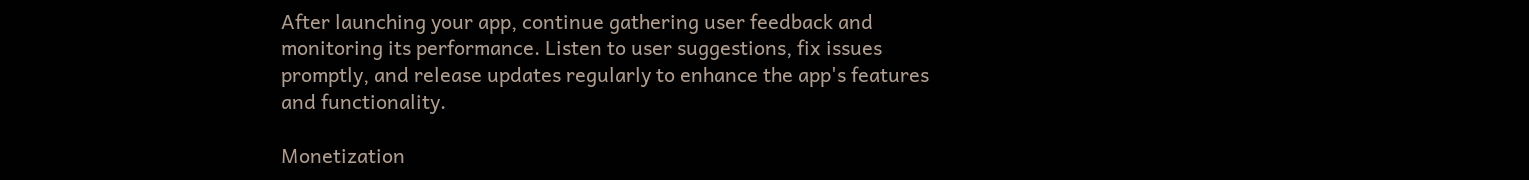After launching your app, continue gathering user feedback and monitoring its performance. Listen to user suggestions, fix issues promptly, and release updates regularly to enhance the app's features and functionality.

Monetization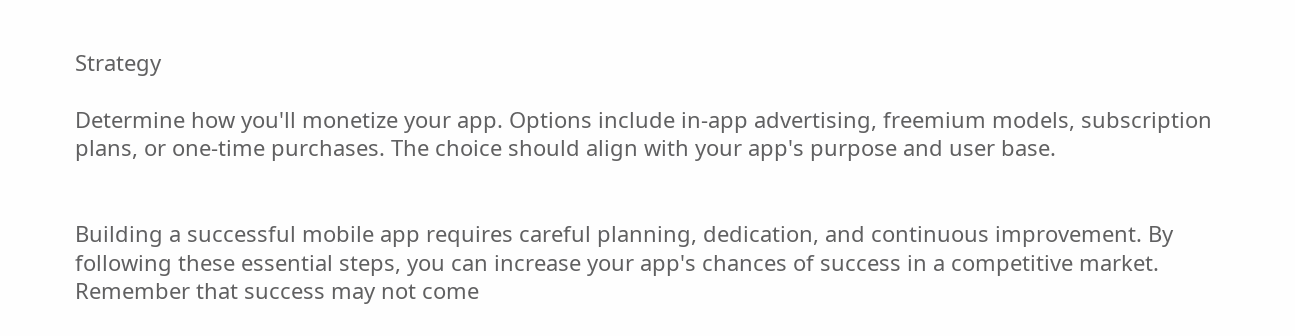Strategy

Determine how you'll monetize your app. Options include in-app advertising, freemium models, subscription plans, or one-time purchases. The choice should align with your app's purpose and user base.


Building a successful mobile app requires careful planning, dedication, and continuous improvement. By following these essential steps, you can increase your app's chances of success in a competitive market. Remember that success may not come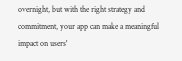overnight, but with the right strategy and commitment, your app can make a meaningful impact on users'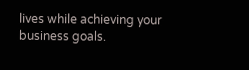lives while achieving your business goals.